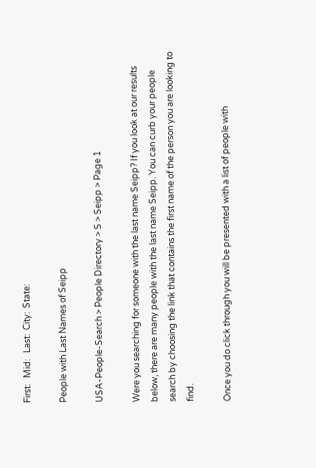First:   Mid:   Last:  City:  State:

People with Last Names of Seipp

USA-People-Search > People Directory > S > Seipp > Page 1

Were you searching for someone with the last name Seipp? If you look at our results below, there are many people with the last name Seipp. You can curb your people search by choosing the link that contains the first name of the person you are looking to find.

Once you do click through you will be presented with a list of people with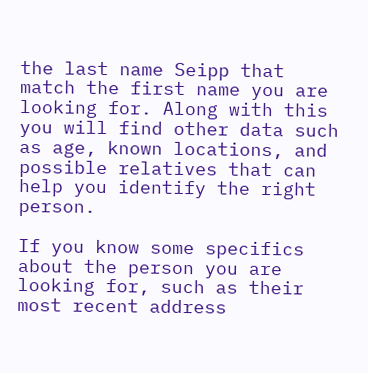the last name Seipp that match the first name you are looking for. Along with this you will find other data such as age, known locations, and possible relatives that can help you identify the right person.

If you know some specifics about the person you are looking for, such as their most recent address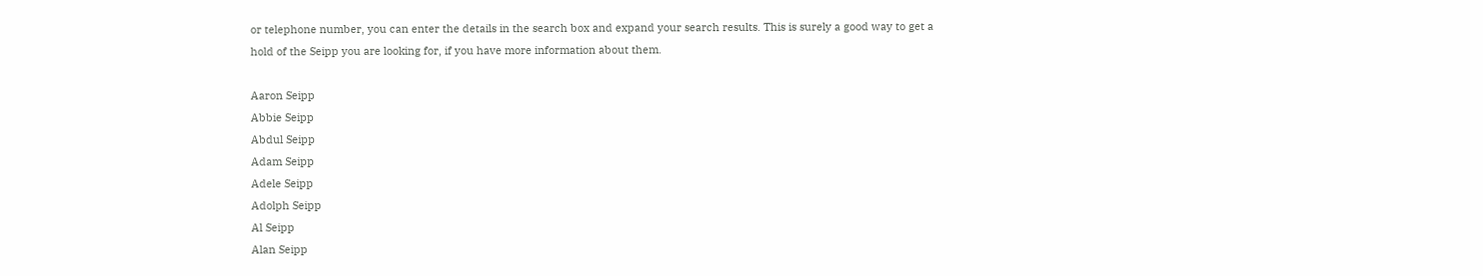or telephone number, you can enter the details in the search box and expand your search results. This is surely a good way to get a hold of the Seipp you are looking for, if you have more information about them.

Aaron Seipp
Abbie Seipp
Abdul Seipp
Adam Seipp
Adele Seipp
Adolph Seipp
Al Seipp
Alan Seipp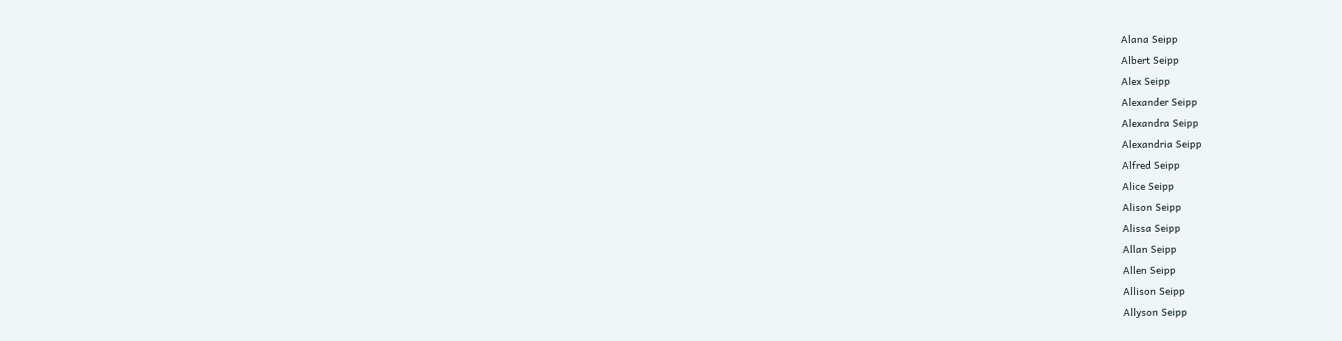Alana Seipp
Albert Seipp
Alex Seipp
Alexander Seipp
Alexandra Seipp
Alexandria Seipp
Alfred Seipp
Alice Seipp
Alison Seipp
Alissa Seipp
Allan Seipp
Allen Seipp
Allison Seipp
Allyson Seipp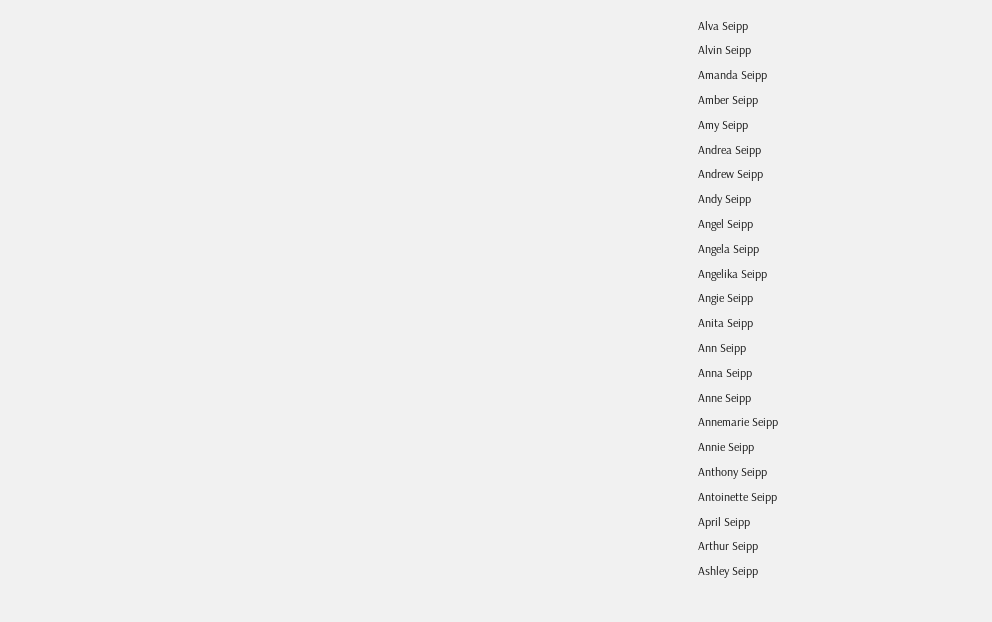Alva Seipp
Alvin Seipp
Amanda Seipp
Amber Seipp
Amy Seipp
Andrea Seipp
Andrew Seipp
Andy Seipp
Angel Seipp
Angela Seipp
Angelika Seipp
Angie Seipp
Anita Seipp
Ann Seipp
Anna Seipp
Anne Seipp
Annemarie Seipp
Annie Seipp
Anthony Seipp
Antoinette Seipp
April Seipp
Arthur Seipp
Ashley Seipp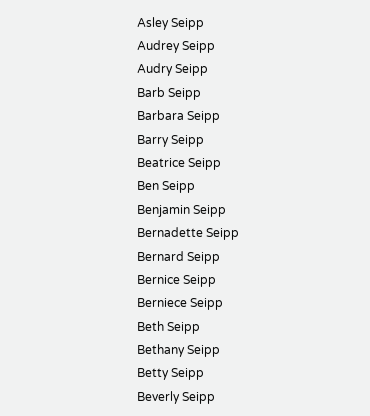Asley Seipp
Audrey Seipp
Audry Seipp
Barb Seipp
Barbara Seipp
Barry Seipp
Beatrice Seipp
Ben Seipp
Benjamin Seipp
Bernadette Seipp
Bernard Seipp
Bernice Seipp
Berniece Seipp
Beth Seipp
Bethany Seipp
Betty Seipp
Beverly Seipp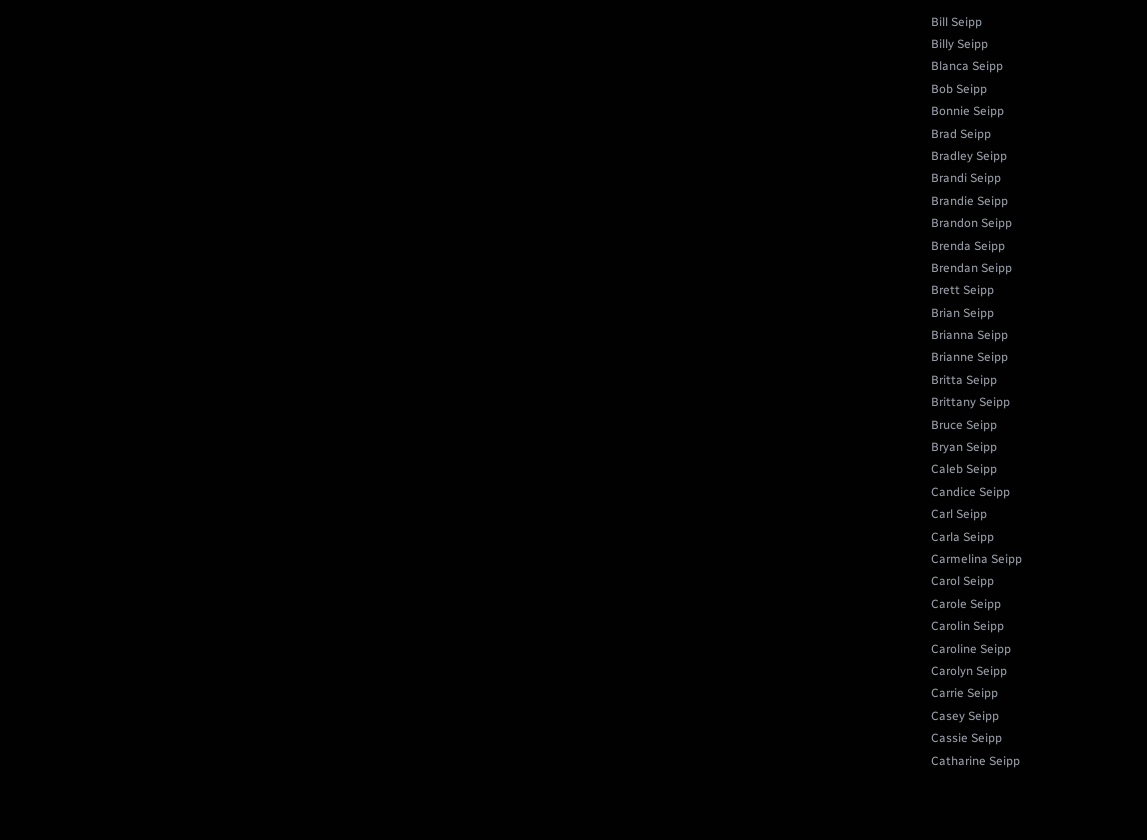Bill Seipp
Billy Seipp
Blanca Seipp
Bob Seipp
Bonnie Seipp
Brad Seipp
Bradley Seipp
Brandi Seipp
Brandie Seipp
Brandon Seipp
Brenda Seipp
Brendan Seipp
Brett Seipp
Brian Seipp
Brianna Seipp
Brianne Seipp
Britta Seipp
Brittany Seipp
Bruce Seipp
Bryan Seipp
Caleb Seipp
Candice Seipp
Carl Seipp
Carla Seipp
Carmelina Seipp
Carol Seipp
Carole Seipp
Carolin Seipp
Caroline Seipp
Carolyn Seipp
Carrie Seipp
Casey Seipp
Cassie Seipp
Catharine Seipp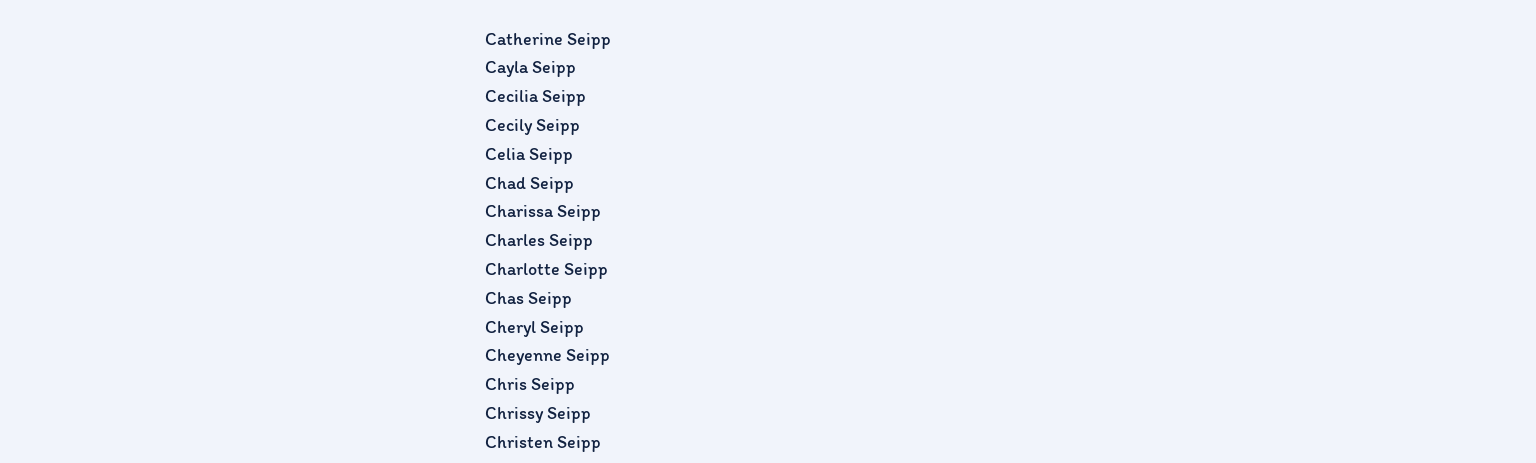Catherine Seipp
Cayla Seipp
Cecilia Seipp
Cecily Seipp
Celia Seipp
Chad Seipp
Charissa Seipp
Charles Seipp
Charlotte Seipp
Chas Seipp
Cheryl Seipp
Cheyenne Seipp
Chris Seipp
Chrissy Seipp
Christen Seipp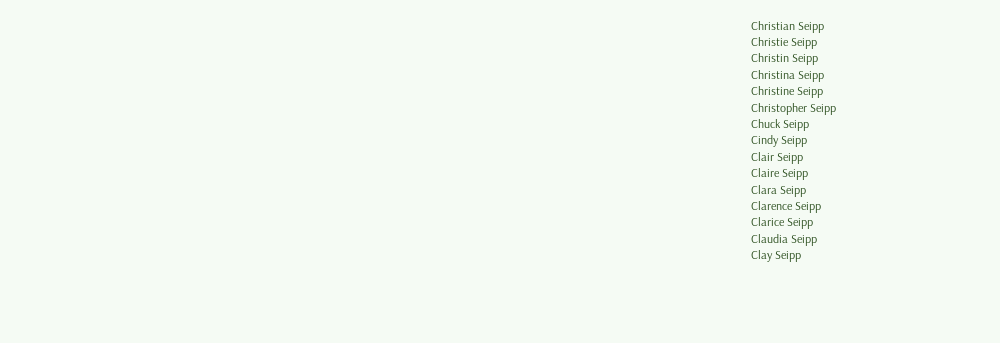Christian Seipp
Christie Seipp
Christin Seipp
Christina Seipp
Christine Seipp
Christopher Seipp
Chuck Seipp
Cindy Seipp
Clair Seipp
Claire Seipp
Clara Seipp
Clarence Seipp
Clarice Seipp
Claudia Seipp
Clay Seipp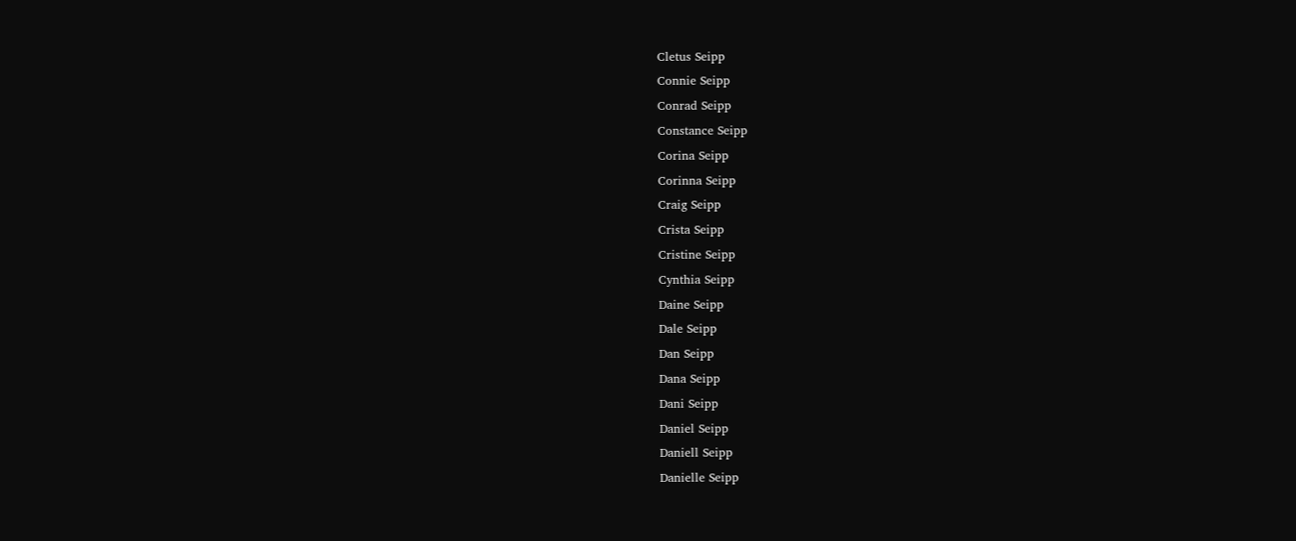Cletus Seipp
Connie Seipp
Conrad Seipp
Constance Seipp
Corina Seipp
Corinna Seipp
Craig Seipp
Crista Seipp
Cristine Seipp
Cynthia Seipp
Daine Seipp
Dale Seipp
Dan Seipp
Dana Seipp
Dani Seipp
Daniel Seipp
Daniell Seipp
Danielle Seipp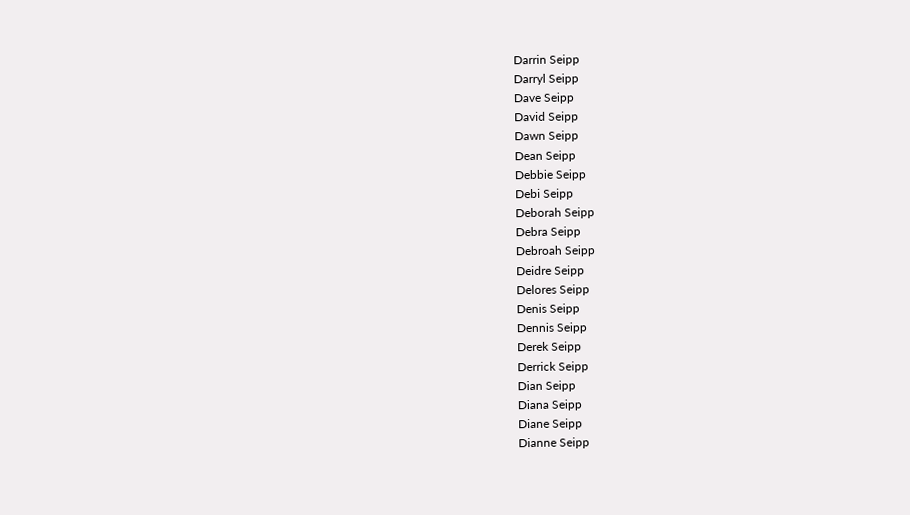Darrin Seipp
Darryl Seipp
Dave Seipp
David Seipp
Dawn Seipp
Dean Seipp
Debbie Seipp
Debi Seipp
Deborah Seipp
Debra Seipp
Debroah Seipp
Deidre Seipp
Delores Seipp
Denis Seipp
Dennis Seipp
Derek Seipp
Derrick Seipp
Dian Seipp
Diana Seipp
Diane Seipp
Dianne Seipp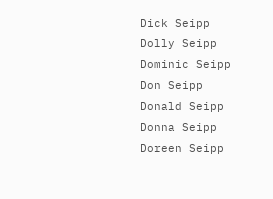Dick Seipp
Dolly Seipp
Dominic Seipp
Don Seipp
Donald Seipp
Donna Seipp
Doreen Seipp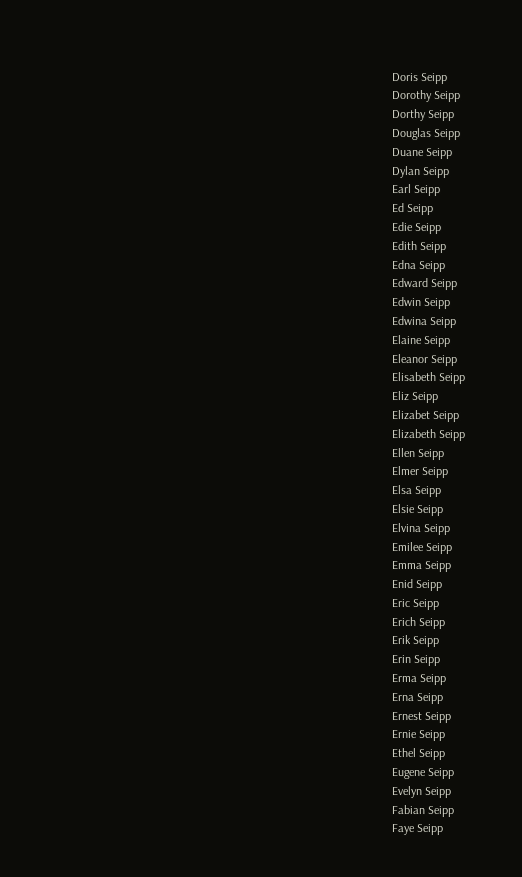Doris Seipp
Dorothy Seipp
Dorthy Seipp
Douglas Seipp
Duane Seipp
Dylan Seipp
Earl Seipp
Ed Seipp
Edie Seipp
Edith Seipp
Edna Seipp
Edward Seipp
Edwin Seipp
Edwina Seipp
Elaine Seipp
Eleanor Seipp
Elisabeth Seipp
Eliz Seipp
Elizabet Seipp
Elizabeth Seipp
Ellen Seipp
Elmer Seipp
Elsa Seipp
Elsie Seipp
Elvina Seipp
Emilee Seipp
Emma Seipp
Enid Seipp
Eric Seipp
Erich Seipp
Erik Seipp
Erin Seipp
Erma Seipp
Erna Seipp
Ernest Seipp
Ernie Seipp
Ethel Seipp
Eugene Seipp
Evelyn Seipp
Fabian Seipp
Faye Seipp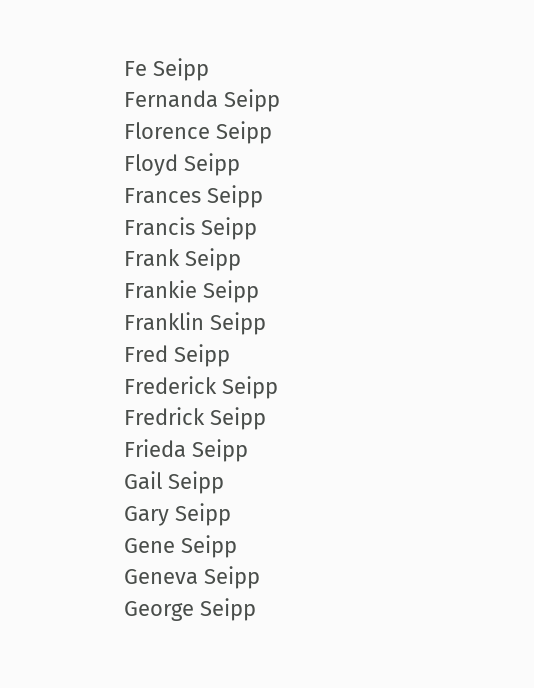Fe Seipp
Fernanda Seipp
Florence Seipp
Floyd Seipp
Frances Seipp
Francis Seipp
Frank Seipp
Frankie Seipp
Franklin Seipp
Fred Seipp
Frederick Seipp
Fredrick Seipp
Frieda Seipp
Gail Seipp
Gary Seipp
Gene Seipp
Geneva Seipp
George Seipp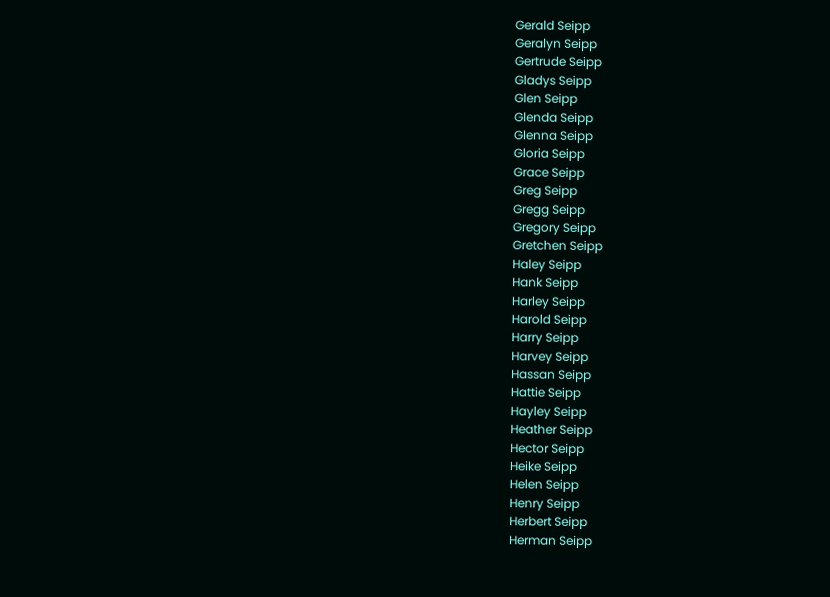Gerald Seipp
Geralyn Seipp
Gertrude Seipp
Gladys Seipp
Glen Seipp
Glenda Seipp
Glenna Seipp
Gloria Seipp
Grace Seipp
Greg Seipp
Gregg Seipp
Gregory Seipp
Gretchen Seipp
Haley Seipp
Hank Seipp
Harley Seipp
Harold Seipp
Harry Seipp
Harvey Seipp
Hassan Seipp
Hattie Seipp
Hayley Seipp
Heather Seipp
Hector Seipp
Heike Seipp
Helen Seipp
Henry Seipp
Herbert Seipp
Herman Seipp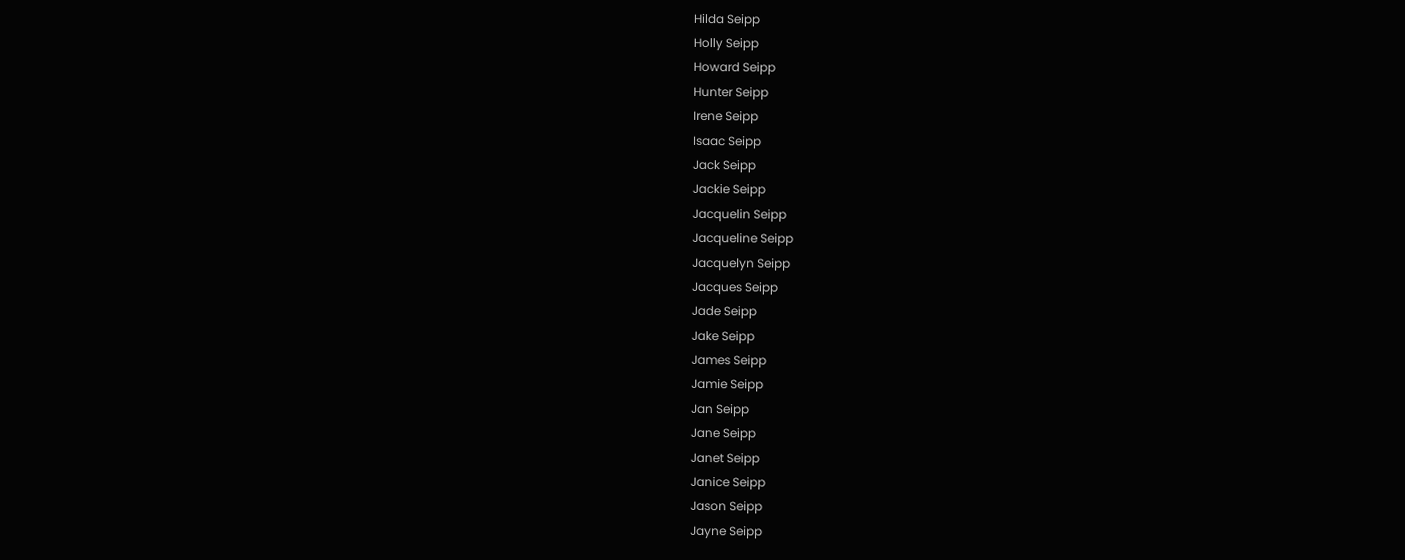Hilda Seipp
Holly Seipp
Howard Seipp
Hunter Seipp
Irene Seipp
Isaac Seipp
Jack Seipp
Jackie Seipp
Jacquelin Seipp
Jacqueline Seipp
Jacquelyn Seipp
Jacques Seipp
Jade Seipp
Jake Seipp
James Seipp
Jamie Seipp
Jan Seipp
Jane Seipp
Janet Seipp
Janice Seipp
Jason Seipp
Jayne Seipp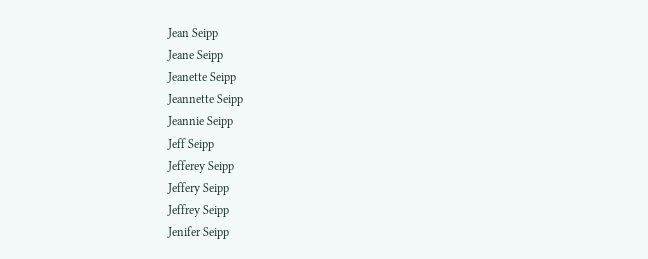Jean Seipp
Jeane Seipp
Jeanette Seipp
Jeannette Seipp
Jeannie Seipp
Jeff Seipp
Jefferey Seipp
Jeffery Seipp
Jeffrey Seipp
Jenifer Seipp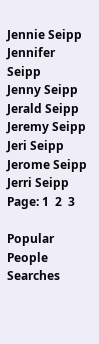Jennie Seipp
Jennifer Seipp
Jenny Seipp
Jerald Seipp
Jeremy Seipp
Jeri Seipp
Jerome Seipp
Jerri Seipp
Page: 1  2  3

Popular People Searches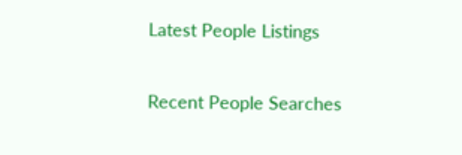Latest People Listings

Recent People Searches